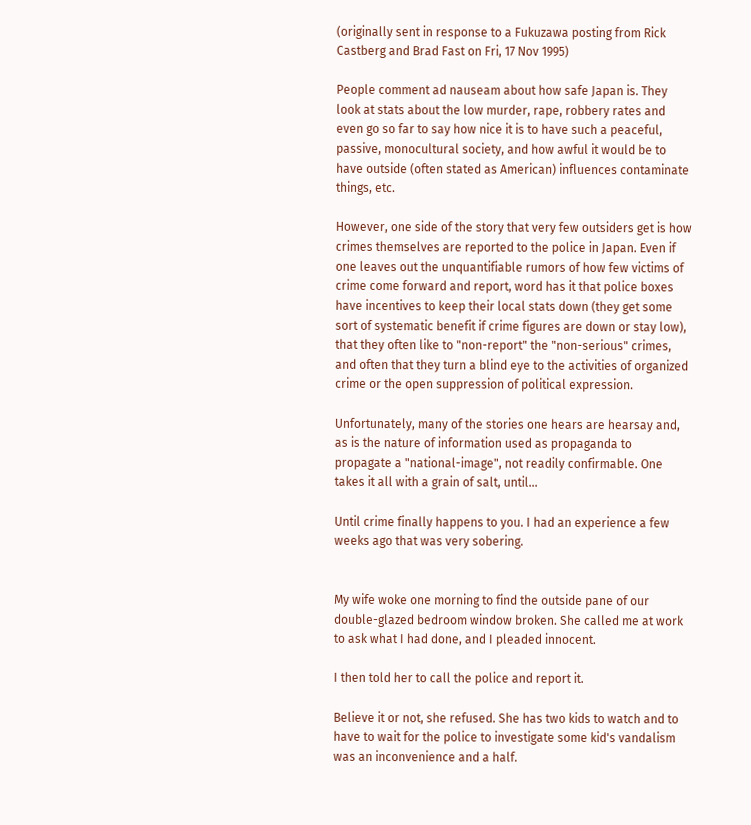(originally sent in response to a Fukuzawa posting from Rick Castberg and Brad Fast on Fri, 17 Nov 1995)

People comment ad nauseam about how safe Japan is. They look at stats about the low murder, rape, robbery rates and even go so far to say how nice it is to have such a peaceful, passive, monocultural society, and how awful it would be to have outside (often stated as American) influences contaminate things, etc.

However, one side of the story that very few outsiders get is how crimes themselves are reported to the police in Japan. Even if one leaves out the unquantifiable rumors of how few victims of crime come forward and report, word has it that police boxes have incentives to keep their local stats down (they get some sort of systematic benefit if crime figures are down or stay low), that they often like to "non-report" the "non-serious" crimes, and often that they turn a blind eye to the activities of organized crime or the open suppression of political expression.

Unfortunately, many of the stories one hears are hearsay and, as is the nature of information used as propaganda to propagate a "national-image", not readily confirmable. One takes it all with a grain of salt, until...

Until crime finally happens to you. I had an experience a few weeks ago that was very sobering.


My wife woke one morning to find the outside pane of our double-glazed bedroom window broken. She called me at work to ask what I had done, and I pleaded innocent.

I then told her to call the police and report it.

Believe it or not, she refused. She has two kids to watch and to have to wait for the police to investigate some kid's vandalism was an inconvenience and a half.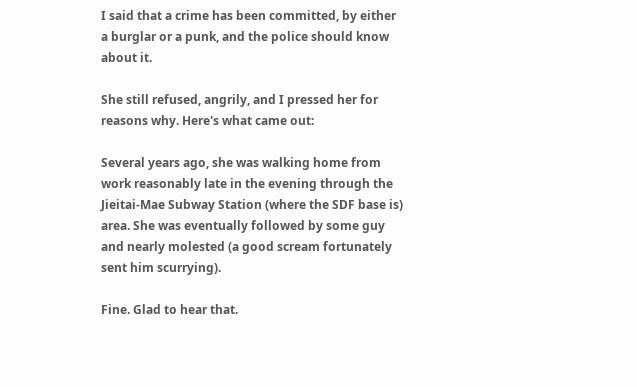I said that a crime has been committed, by either a burglar or a punk, and the police should know about it.

She still refused, angrily, and I pressed her for reasons why. Here's what came out:

Several years ago, she was walking home from work reasonably late in the evening through the Jieitai-Mae Subway Station (where the SDF base is) area. She was eventually followed by some guy and nearly molested (a good scream fortunately sent him scurrying).

Fine. Glad to hear that.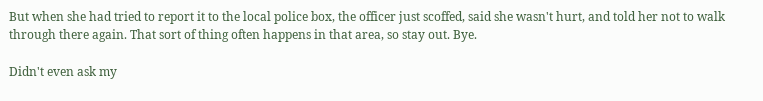But when she had tried to report it to the local police box, the officer just scoffed, said she wasn't hurt, and told her not to walk through there again. That sort of thing often happens in that area, so stay out. Bye.

Didn't even ask my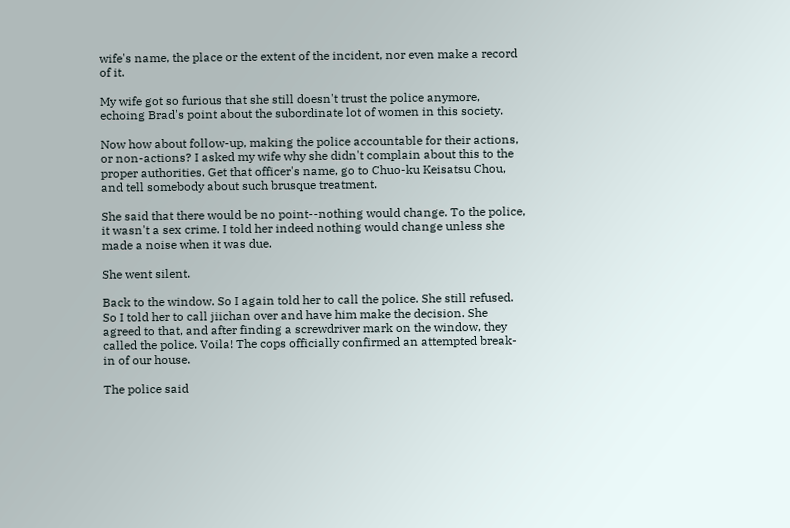wife's name, the place or the extent of the incident, nor even make a record of it.

My wife got so furious that she still doesn't trust the police anymore, echoing Brad's point about the subordinate lot of women in this society.

Now how about follow-up, making the police accountable for their actions, or non-actions? I asked my wife why she didn't complain about this to the proper authorities. Get that officer's name, go to Chuo-ku Keisatsu Chou, and tell somebody about such brusque treatment.

She said that there would be no point--nothing would change. To the police, it wasn't a sex crime. I told her indeed nothing would change unless she made a noise when it was due.

She went silent.

Back to the window. So I again told her to call the police. She still refused. So I told her to call jiichan over and have him make the decision. She agreed to that, and after finding a screwdriver mark on the window, they called the police. Voila! The cops officially confirmed an attempted break-in of our house.

The police said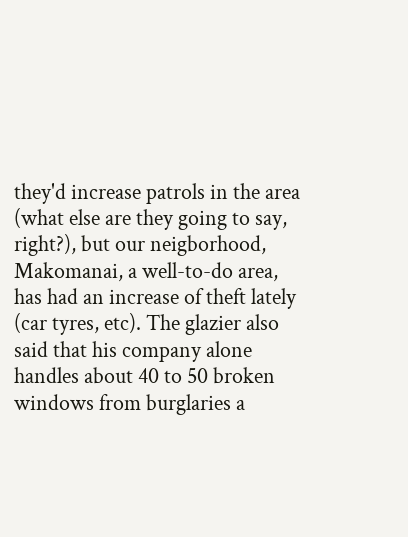they'd increase patrols in the area (what else are they going to say, right?), but our neigborhood, Makomanai, a well-to-do area, has had an increase of theft lately (car tyres, etc). The glazier also said that his company alone handles about 40 to 50 broken windows from burglaries a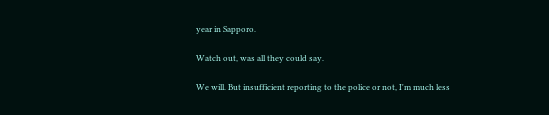year in Sapporo.

Watch out, was all they could say.

We will. But insufficient reporting to the police or not, I'm much less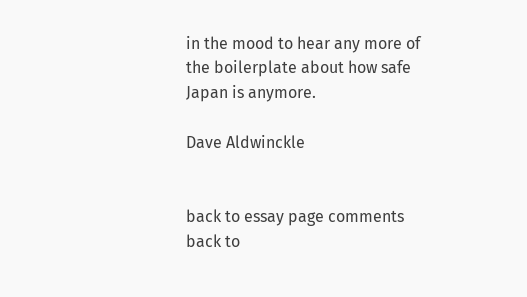in the mood to hear any more of the boilerplate about how safe Japan is anymore.

Dave Aldwinckle


back to essay page comments
back to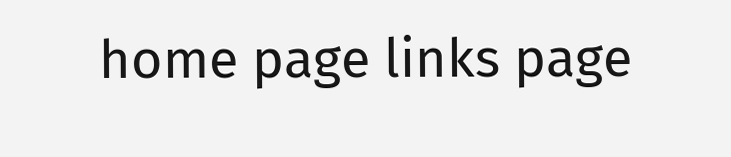home page links page